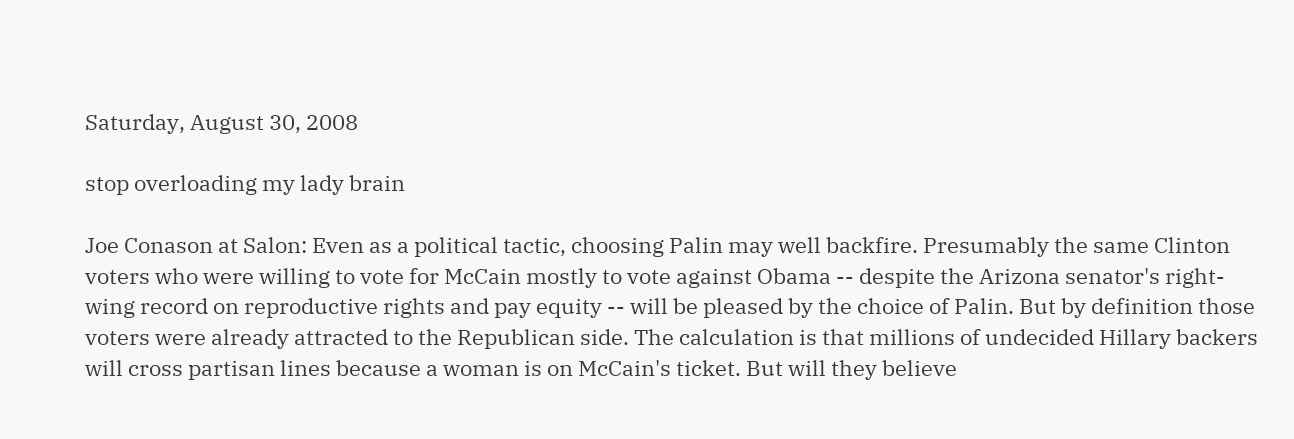Saturday, August 30, 2008

stop overloading my lady brain

Joe Conason at Salon: Even as a political tactic, choosing Palin may well backfire. Presumably the same Clinton voters who were willing to vote for McCain mostly to vote against Obama -- despite the Arizona senator's right-wing record on reproductive rights and pay equity -- will be pleased by the choice of Palin. But by definition those voters were already attracted to the Republican side. The calculation is that millions of undecided Hillary backers will cross partisan lines because a woman is on McCain's ticket. But will they believe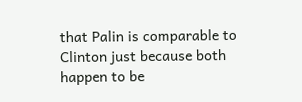that Palin is comparable to Clinton just because both happen to be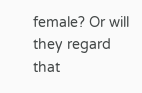female? Or will they regard that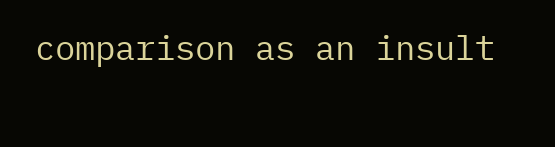comparison as an insult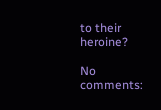to their heroine?

No comments: